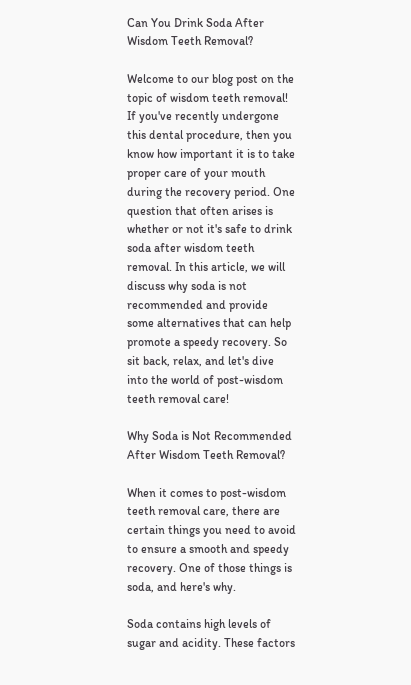Can You Drink Soda After Wisdom Teeth Removal?

Welcome to our blog post on the topic of wisdom teeth removal! If you've recently undergone this dental procedure, then you know how important it is to take proper care of your mouth during the recovery period. One question that often arises is whether or not it's safe to drink soda after wisdom teeth removal. In this article, we will discuss why soda is not recommended and provide some alternatives that can help promote a speedy recovery. So sit back, relax, and let's dive into the world of post-wisdom teeth removal care!

Why Soda is Not Recommended After Wisdom Teeth Removal?

When it comes to post-wisdom teeth removal care, there are certain things you need to avoid to ensure a smooth and speedy recovery. One of those things is soda, and here's why.

Soda contains high levels of sugar and acidity. These factors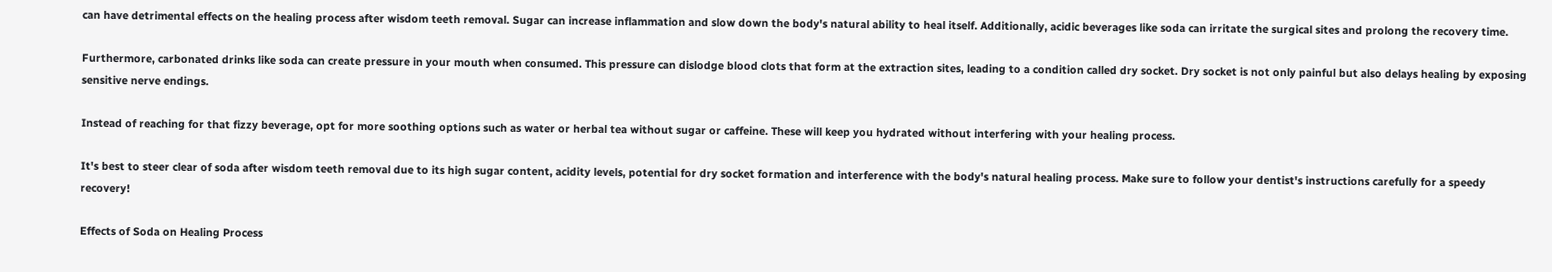can have detrimental effects on the healing process after wisdom teeth removal. Sugar can increase inflammation and slow down the body's natural ability to heal itself. Additionally, acidic beverages like soda can irritate the surgical sites and prolong the recovery time.

Furthermore, carbonated drinks like soda can create pressure in your mouth when consumed. This pressure can dislodge blood clots that form at the extraction sites, leading to a condition called dry socket. Dry socket is not only painful but also delays healing by exposing sensitive nerve endings.

Instead of reaching for that fizzy beverage, opt for more soothing options such as water or herbal tea without sugar or caffeine. These will keep you hydrated without interfering with your healing process.

It's best to steer clear of soda after wisdom teeth removal due to its high sugar content, acidity levels, potential for dry socket formation and interference with the body's natural healing process. Make sure to follow your dentist's instructions carefully for a speedy recovery!

Effects of Soda on Healing Process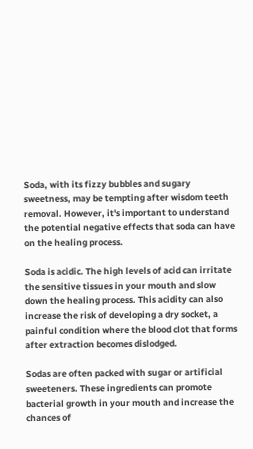Soda, with its fizzy bubbles and sugary sweetness, may be tempting after wisdom teeth removal. However, it's important to understand the potential negative effects that soda can have on the healing process.

Soda is acidic. The high levels of acid can irritate the sensitive tissues in your mouth and slow down the healing process. This acidity can also increase the risk of developing a dry socket, a painful condition where the blood clot that forms after extraction becomes dislodged.

Sodas are often packed with sugar or artificial sweeteners. These ingredients can promote bacterial growth in your mouth and increase the chances of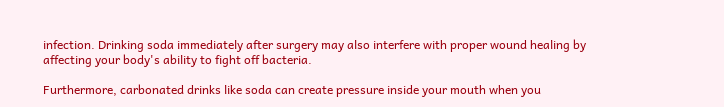infection. Drinking soda immediately after surgery may also interfere with proper wound healing by affecting your body's ability to fight off bacteria.

Furthermore, carbonated drinks like soda can create pressure inside your mouth when you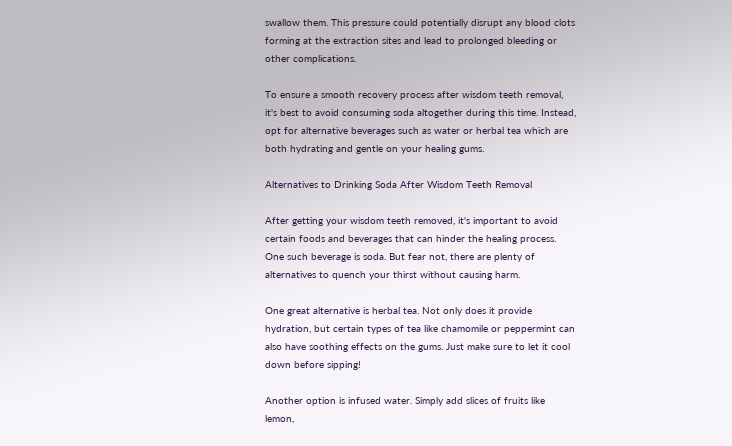swallow them. This pressure could potentially disrupt any blood clots forming at the extraction sites and lead to prolonged bleeding or other complications.

To ensure a smooth recovery process after wisdom teeth removal, it's best to avoid consuming soda altogether during this time. Instead, opt for alternative beverages such as water or herbal tea which are both hydrating and gentle on your healing gums.

Alternatives to Drinking Soda After Wisdom Teeth Removal

After getting your wisdom teeth removed, it's important to avoid certain foods and beverages that can hinder the healing process. One such beverage is soda. But fear not, there are plenty of alternatives to quench your thirst without causing harm.

One great alternative is herbal tea. Not only does it provide hydration, but certain types of tea like chamomile or peppermint can also have soothing effects on the gums. Just make sure to let it cool down before sipping!

Another option is infused water. Simply add slices of fruits like lemon,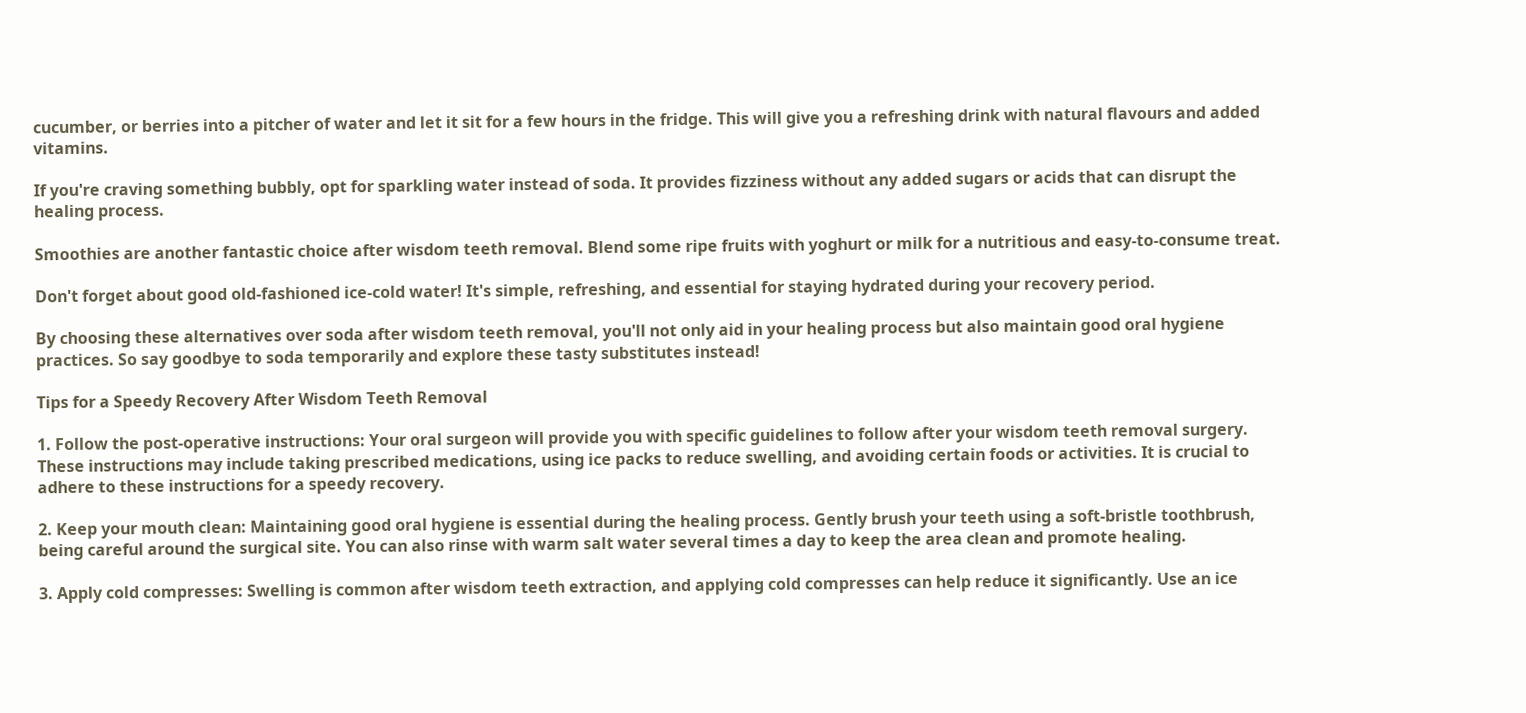cucumber, or berries into a pitcher of water and let it sit for a few hours in the fridge. This will give you a refreshing drink with natural flavours and added vitamins.

If you're craving something bubbly, opt for sparkling water instead of soda. It provides fizziness without any added sugars or acids that can disrupt the healing process.

Smoothies are another fantastic choice after wisdom teeth removal. Blend some ripe fruits with yoghurt or milk for a nutritious and easy-to-consume treat.

Don't forget about good old-fashioned ice-cold water! It's simple, refreshing, and essential for staying hydrated during your recovery period.

By choosing these alternatives over soda after wisdom teeth removal, you'll not only aid in your healing process but also maintain good oral hygiene practices. So say goodbye to soda temporarily and explore these tasty substitutes instead!

Tips for a Speedy Recovery After Wisdom Teeth Removal

1. Follow the post-operative instructions: Your oral surgeon will provide you with specific guidelines to follow after your wisdom teeth removal surgery. These instructions may include taking prescribed medications, using ice packs to reduce swelling, and avoiding certain foods or activities. It is crucial to adhere to these instructions for a speedy recovery.

2. Keep your mouth clean: Maintaining good oral hygiene is essential during the healing process. Gently brush your teeth using a soft-bristle toothbrush, being careful around the surgical site. You can also rinse with warm salt water several times a day to keep the area clean and promote healing.

3. Apply cold compresses: Swelling is common after wisdom teeth extraction, and applying cold compresses can help reduce it significantly. Use an ice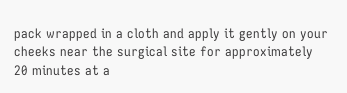pack wrapped in a cloth and apply it gently on your cheeks near the surgical site for approximately 20 minutes at a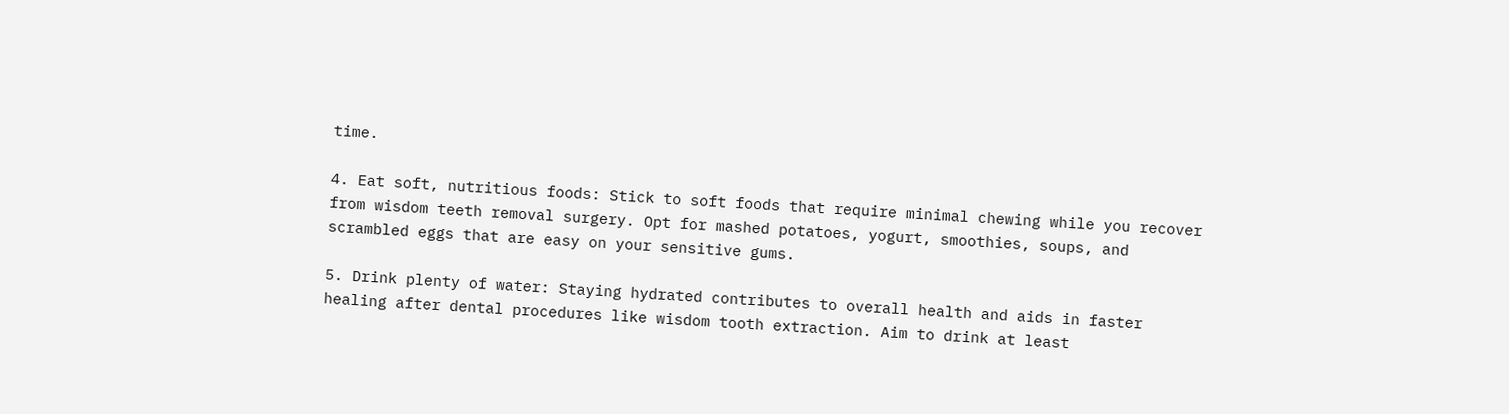time.

4. Eat soft, nutritious foods: Stick to soft foods that require minimal chewing while you recover from wisdom teeth removal surgery. Opt for mashed potatoes, yogurt, smoothies, soups, and scrambled eggs that are easy on your sensitive gums.

5. Drink plenty of water: Staying hydrated contributes to overall health and aids in faster healing after dental procedures like wisdom tooth extraction. Aim to drink at least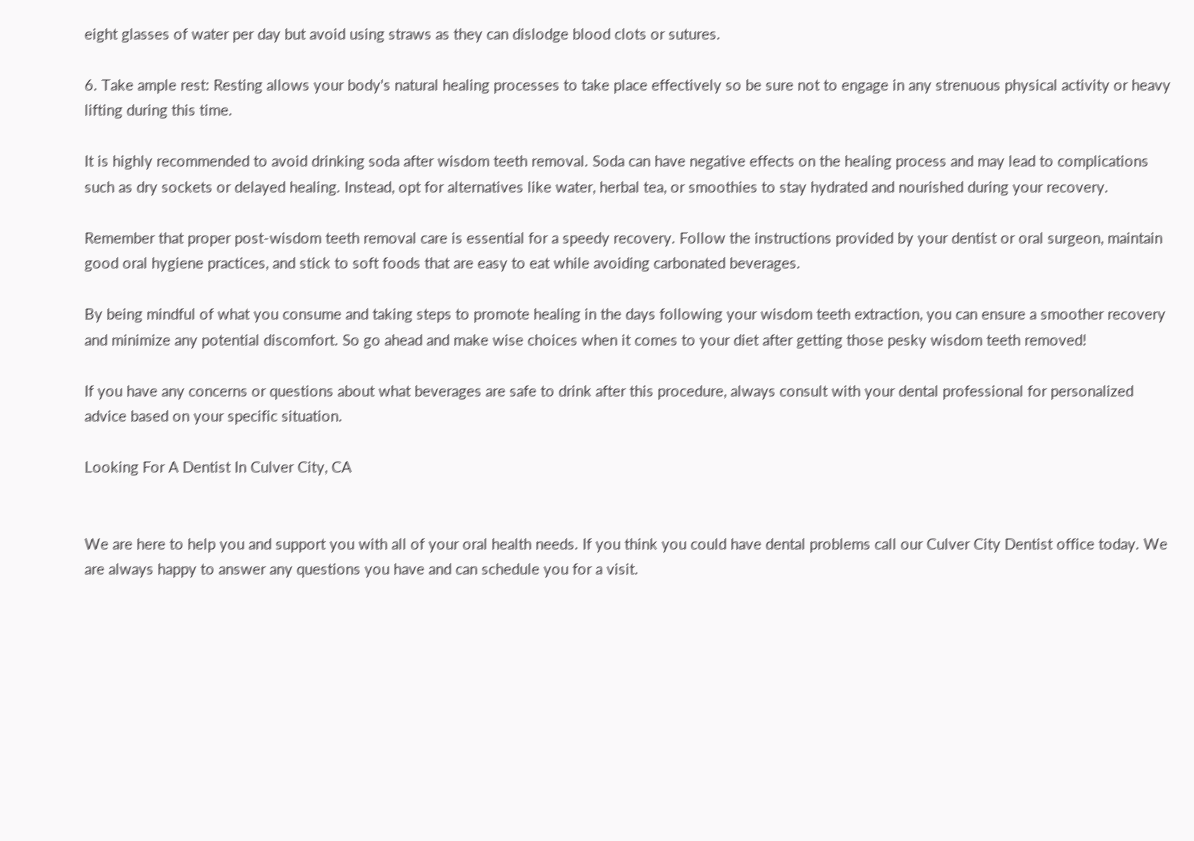eight glasses of water per day but avoid using straws as they can dislodge blood clots or sutures.

6. Take ample rest: Resting allows your body's natural healing processes to take place effectively so be sure not to engage in any strenuous physical activity or heavy lifting during this time.

It is highly recommended to avoid drinking soda after wisdom teeth removal. Soda can have negative effects on the healing process and may lead to complications such as dry sockets or delayed healing. Instead, opt for alternatives like water, herbal tea, or smoothies to stay hydrated and nourished during your recovery.

Remember that proper post-wisdom teeth removal care is essential for a speedy recovery. Follow the instructions provided by your dentist or oral surgeon, maintain good oral hygiene practices, and stick to soft foods that are easy to eat while avoiding carbonated beverages.

By being mindful of what you consume and taking steps to promote healing in the days following your wisdom teeth extraction, you can ensure a smoother recovery and minimize any potential discomfort. So go ahead and make wise choices when it comes to your diet after getting those pesky wisdom teeth removed!

If you have any concerns or questions about what beverages are safe to drink after this procedure, always consult with your dental professional for personalized advice based on your specific situation.

Looking For A Dentist In Culver City, CA


We are here to help you and support you with all of your oral health needs. If you think you could have dental problems call our Culver City Dentist office today. We are always happy to answer any questions you have and can schedule you for a visit.